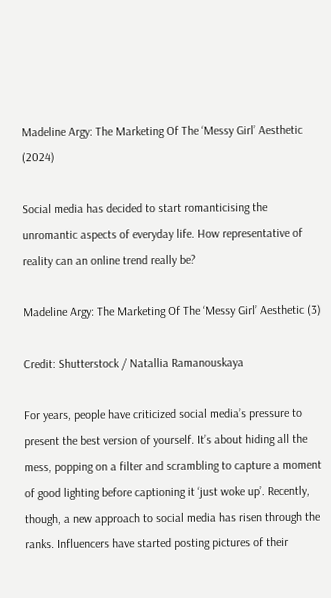Madeline Argy: The Marketing Of The ‘Messy Girl’ Aesthetic (2024)

Social media has decided to start romanticising the unromantic aspects of everyday life. How representative of reality can an online trend really be?

Madeline Argy: The Marketing Of The ‘Messy Girl’ Aesthetic (3)

Credit: Shutterstock / Natallia Ramanouskaya

For years, people have criticized social media’s pressure to present the best version of yourself. It’s about hiding all the mess, popping on a filter and scrambling to capture a moment of good lighting before captioning it ‘just woke up’. Recently, though, a new approach to social media has risen through the ranks. Influencers have started posting pictures of their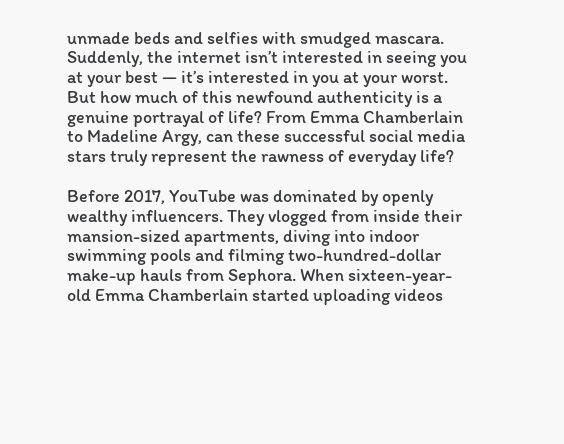unmade beds and selfies with smudged mascara. Suddenly, the internet isn’t interested in seeing you at your best — it’s interested in you at your worst. But how much of this newfound authenticity is a genuine portrayal of life? From Emma Chamberlain to Madeline Argy, can these successful social media stars truly represent the rawness of everyday life?

Before 2017, YouTube was dominated by openly wealthy influencers. They vlogged from inside their mansion-sized apartments, diving into indoor swimming pools and filming two-hundred-dollar make-up hauls from Sephora. When sixteen-year-old Emma Chamberlain started uploading videos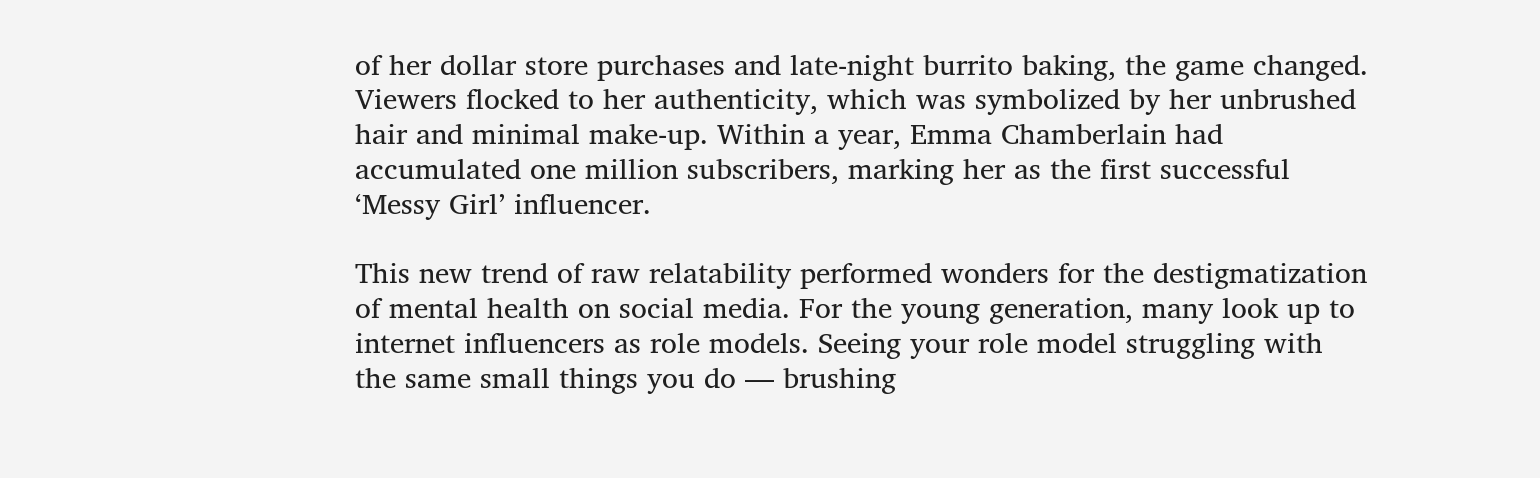of her dollar store purchases and late-night burrito baking, the game changed. Viewers flocked to her authenticity, which was symbolized by her unbrushed hair and minimal make-up. Within a year, Emma Chamberlain had accumulated one million subscribers, marking her as the first successful ‘Messy Girl’ influencer.

This new trend of raw relatability performed wonders for the destigmatization of mental health on social media. For the young generation, many look up to internet influencers as role models. Seeing your role model struggling with the same small things you do — brushing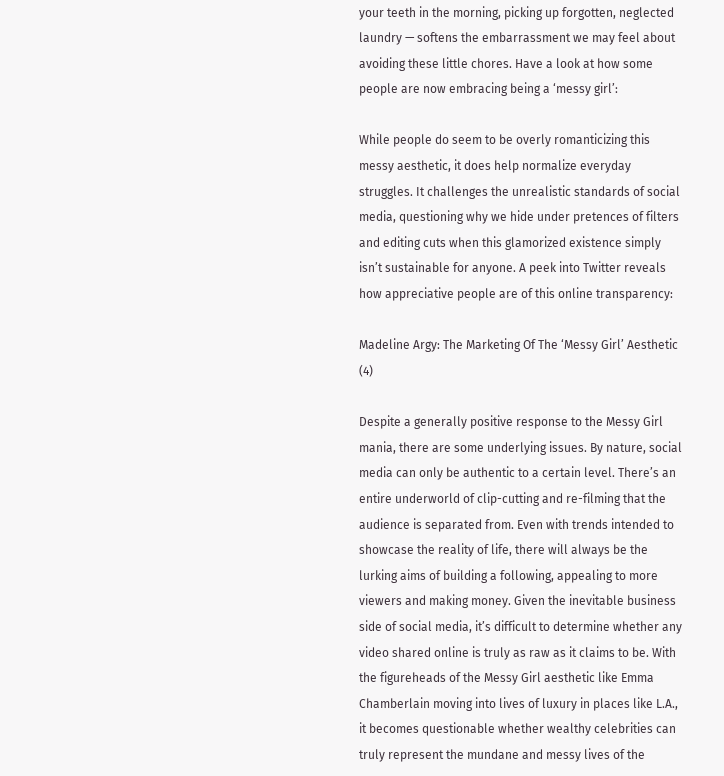your teeth in the morning, picking up forgotten, neglected laundry — softens the embarrassment we may feel about avoiding these little chores. Have a look at how some people are now embracing being a ‘messy girl’:

While people do seem to be overly romanticizing this messy aesthetic, it does help normalize everyday struggles. It challenges the unrealistic standards of social media, questioning why we hide under pretences of filters and editing cuts when this glamorized existence simply isn’t sustainable for anyone. A peek into Twitter reveals how appreciative people are of this online transparency:

Madeline Argy: The Marketing Of The ‘Messy Girl’ Aesthetic (4)

Despite a generally positive response to the Messy Girl mania, there are some underlying issues. By nature, social media can only be authentic to a certain level. There’s an entire underworld of clip-cutting and re-filming that the audience is separated from. Even with trends intended to showcase the reality of life, there will always be the lurking aims of building a following, appealing to more viewers and making money. Given the inevitable business side of social media, it’s difficult to determine whether any video shared online is truly as raw as it claims to be. With the figureheads of the Messy Girl aesthetic like Emma Chamberlain moving into lives of luxury in places like L.A., it becomes questionable whether wealthy celebrities can truly represent the mundane and messy lives of the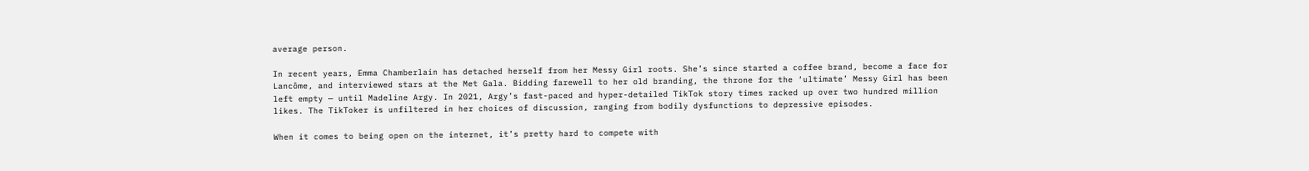average person.

In recent years, Emma Chamberlain has detached herself from her Messy Girl roots. She’s since started a coffee brand, become a face for Lancôme, and interviewed stars at the Met Gala. Bidding farewell to her old branding, the throne for the ‘ultimate’ Messy Girl has been left empty — until Madeline Argy. In 2021, Argy’s fast-paced and hyper-detailed TikTok story times racked up over two hundred million likes. The TikToker is unfiltered in her choices of discussion, ranging from bodily dysfunctions to depressive episodes.

When it comes to being open on the internet, it’s pretty hard to compete with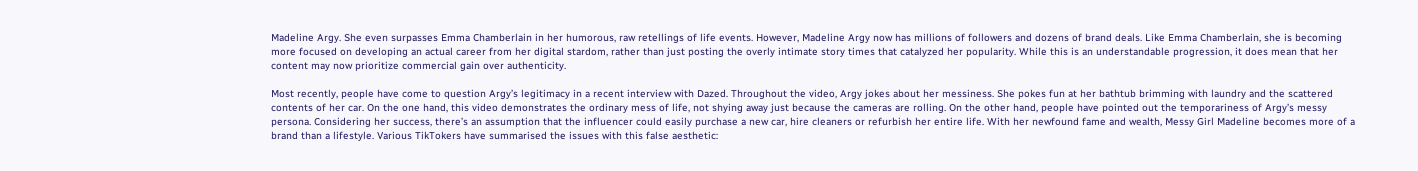Madeline Argy. She even surpasses Emma Chamberlain in her humorous, raw retellings of life events. However, Madeline Argy now has millions of followers and dozens of brand deals. Like Emma Chamberlain, she is becoming more focused on developing an actual career from her digital stardom, rather than just posting the overly intimate story times that catalyzed her popularity. While this is an understandable progression, it does mean that her content may now prioritize commercial gain over authenticity.

Most recently, people have come to question Argy’s legitimacy in a recent interview with Dazed. Throughout the video, Argy jokes about her messiness. She pokes fun at her bathtub brimming with laundry and the scattered contents of her car. On the one hand, this video demonstrates the ordinary mess of life, not shying away just because the cameras are rolling. On the other hand, people have pointed out the temporariness of Argy’s messy persona. Considering her success, there’s an assumption that the influencer could easily purchase a new car, hire cleaners or refurbish her entire life. With her newfound fame and wealth, Messy Girl Madeline becomes more of a brand than a lifestyle. Various TikTokers have summarised the issues with this false aesthetic: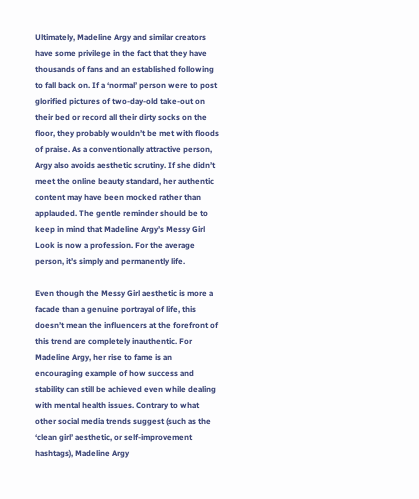Ultimately, Madeline Argy and similar creators have some privilege in the fact that they have thousands of fans and an established following to fall back on. If a ‘normal’ person were to post glorified pictures of two-day-old take-out on their bed or record all their dirty socks on the floor, they probably wouldn’t be met with floods of praise. As a conventionally attractive person, Argy also avoids aesthetic scrutiny. If she didn’t meet the online beauty standard, her authentic content may have been mocked rather than applauded. The gentle reminder should be to keep in mind that Madeline Argy’s Messy Girl Look is now a profession. For the average person, it’s simply and permanently life.

Even though the Messy Girl aesthetic is more a facade than a genuine portrayal of life, this doesn’t mean the influencers at the forefront of this trend are completely inauthentic. For Madeline Argy, her rise to fame is an encouraging example of how success and stability can still be achieved even while dealing with mental health issues. Contrary to what other social media trends suggest (such as the ‘clean girl’ aesthetic, or self-improvement hashtags), Madeline Argy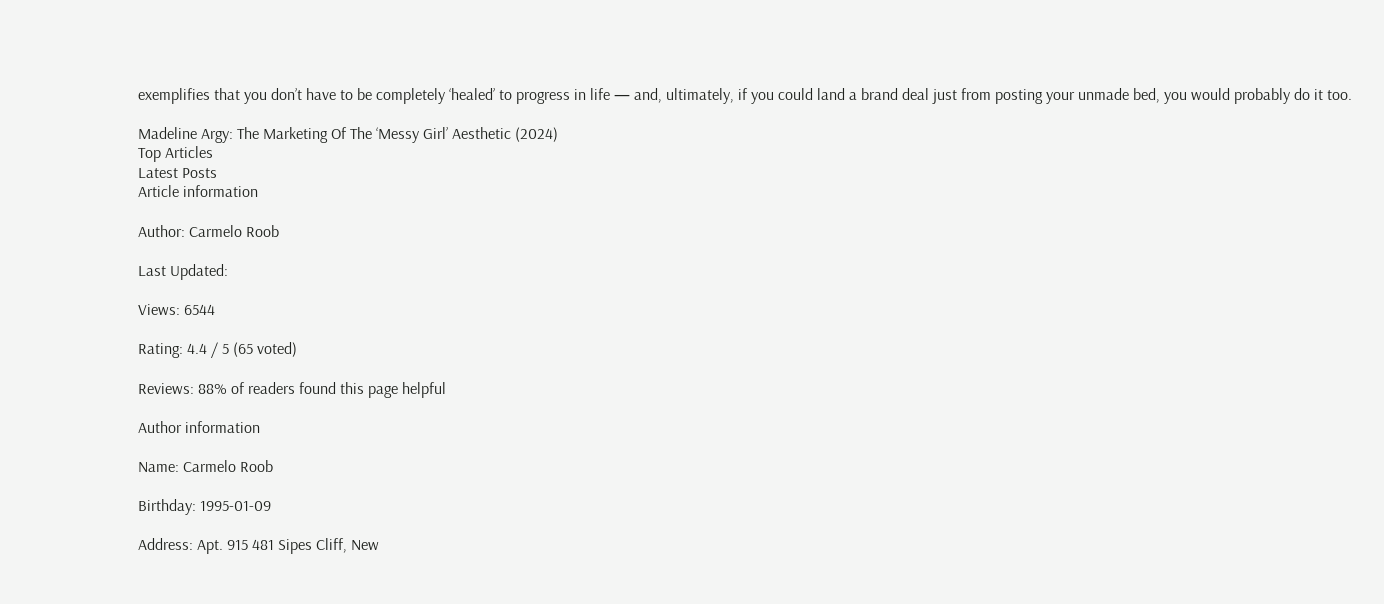exemplifies that you don’t have to be completely ‘healed’ to progress in life — and, ultimately, if you could land a brand deal just from posting your unmade bed, you would probably do it too.

Madeline Argy: The Marketing Of The ‘Messy Girl’ Aesthetic (2024)
Top Articles
Latest Posts
Article information

Author: Carmelo Roob

Last Updated:

Views: 6544

Rating: 4.4 / 5 (65 voted)

Reviews: 88% of readers found this page helpful

Author information

Name: Carmelo Roob

Birthday: 1995-01-09

Address: Apt. 915 481 Sipes Cliff, New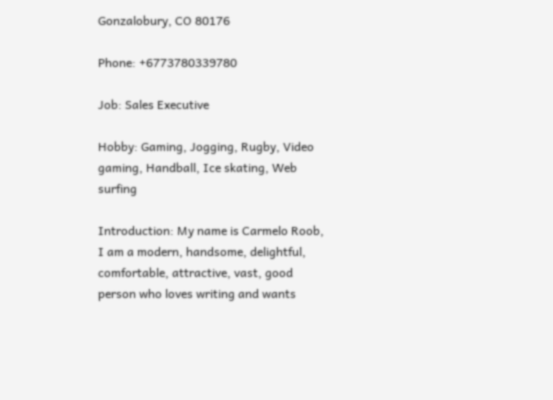Gonzalobury, CO 80176

Phone: +6773780339780

Job: Sales Executive

Hobby: Gaming, Jogging, Rugby, Video gaming, Handball, Ice skating, Web surfing

Introduction: My name is Carmelo Roob, I am a modern, handsome, delightful, comfortable, attractive, vast, good person who loves writing and wants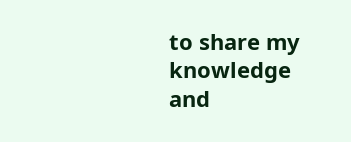to share my knowledge and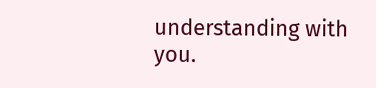understanding with you.